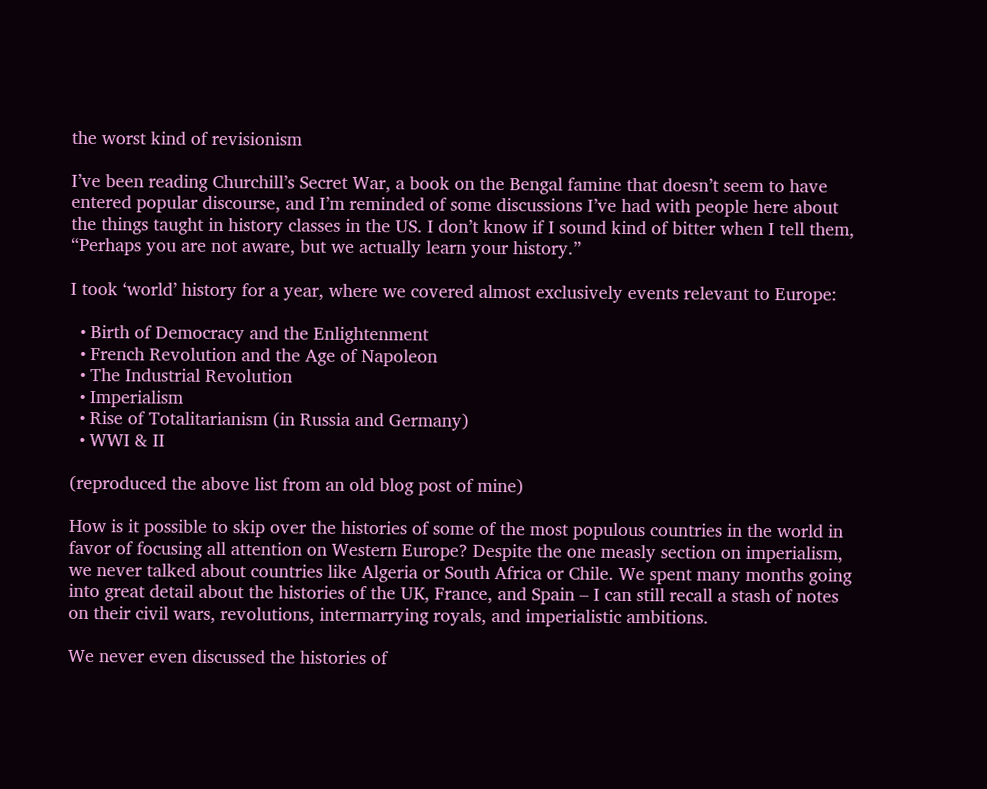the worst kind of revisionism

I’ve been reading Churchill’s Secret War, a book on the Bengal famine that doesn’t seem to have entered popular discourse, and I’m reminded of some discussions I’ve had with people here about the things taught in history classes in the US. I don’t know if I sound kind of bitter when I tell them, “Perhaps you are not aware, but we actually learn your history.”

I took ‘world’ history for a year, where we covered almost exclusively events relevant to Europe:

  • Birth of Democracy and the Enlightenment
  • French Revolution and the Age of Napoleon
  • The Industrial Revolution
  • Imperialism
  • Rise of Totalitarianism (in Russia and Germany)
  • WWI & II

(reproduced the above list from an old blog post of mine)

How is it possible to skip over the histories of some of the most populous countries in the world in favor of focusing all attention on Western Europe? Despite the one measly section on imperialism, we never talked about countries like Algeria or South Africa or Chile. We spent many months going into great detail about the histories of the UK, France, and Spain – I can still recall a stash of notes on their civil wars, revolutions, intermarrying royals, and imperialistic ambitions.

We never even discussed the histories of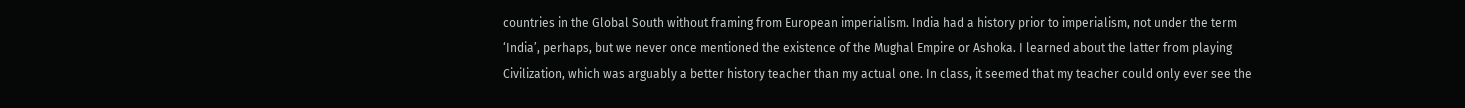countries in the Global South without framing from European imperialism. India had a history prior to imperialism, not under the term ‘India’, perhaps, but we never once mentioned the existence of the Mughal Empire or Ashoka. I learned about the latter from playing Civilization, which was arguably a better history teacher than my actual one. In class, it seemed that my teacher could only ever see the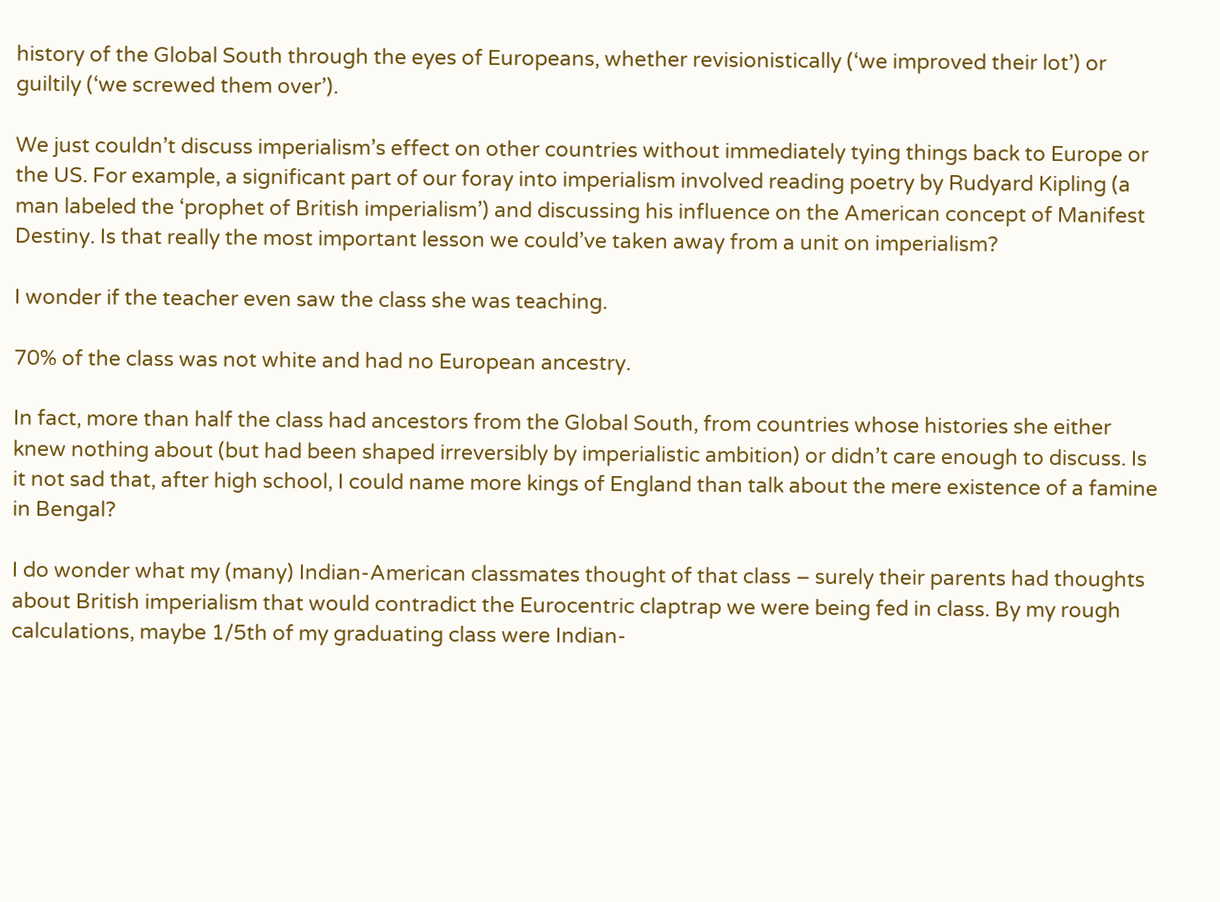history of the Global South through the eyes of Europeans, whether revisionistically (‘we improved their lot’) or guiltily (‘we screwed them over’).

We just couldn’t discuss imperialism’s effect on other countries without immediately tying things back to Europe or the US. For example, a significant part of our foray into imperialism involved reading poetry by Rudyard Kipling (a man labeled the ‘prophet of British imperialism’) and discussing his influence on the American concept of Manifest Destiny. Is that really the most important lesson we could’ve taken away from a unit on imperialism?

I wonder if the teacher even saw the class she was teaching.

70% of the class was not white and had no European ancestry.

In fact, more than half the class had ancestors from the Global South, from countries whose histories she either knew nothing about (but had been shaped irreversibly by imperialistic ambition) or didn’t care enough to discuss. Is it not sad that, after high school, I could name more kings of England than talk about the mere existence of a famine in Bengal?

I do wonder what my (many) Indian-American classmates thought of that class – surely their parents had thoughts about British imperialism that would contradict the Eurocentric claptrap we were being fed in class. By my rough calculations, maybe 1/5th of my graduating class were Indian-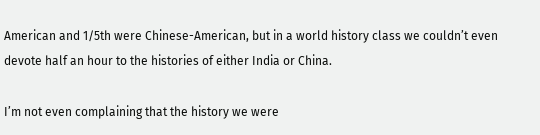American and 1/5th were Chinese-American, but in a world history class we couldn’t even devote half an hour to the histories of either India or China.

I’m not even complaining that the history we were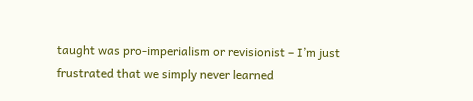taught was pro-imperialism or revisionist – I’m just frustrated that we simply never learned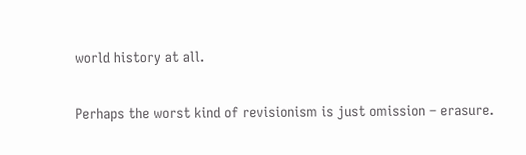world history at all.

Perhaps the worst kind of revisionism is just omission – erasure.